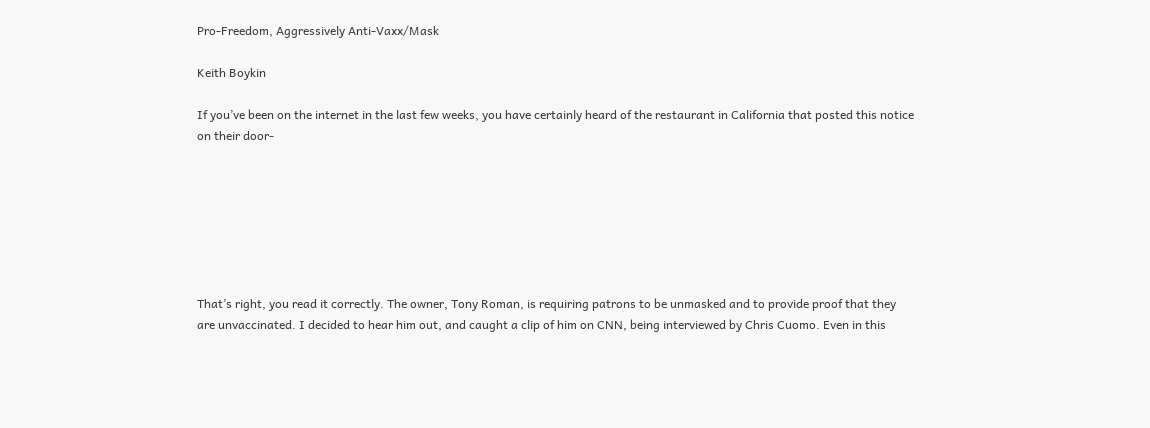Pro-Freedom, Aggressively Anti-Vaxx/Mask

Keith Boykin

If you’ve been on the internet in the last few weeks, you have certainly heard of the restaurant in California that posted this notice on their door-







That’s right, you read it correctly. The owner, Tony Roman, is requiring patrons to be unmasked and to provide proof that they are unvaccinated. I decided to hear him out, and caught a clip of him on CNN, being interviewed by Chris Cuomo. Even in this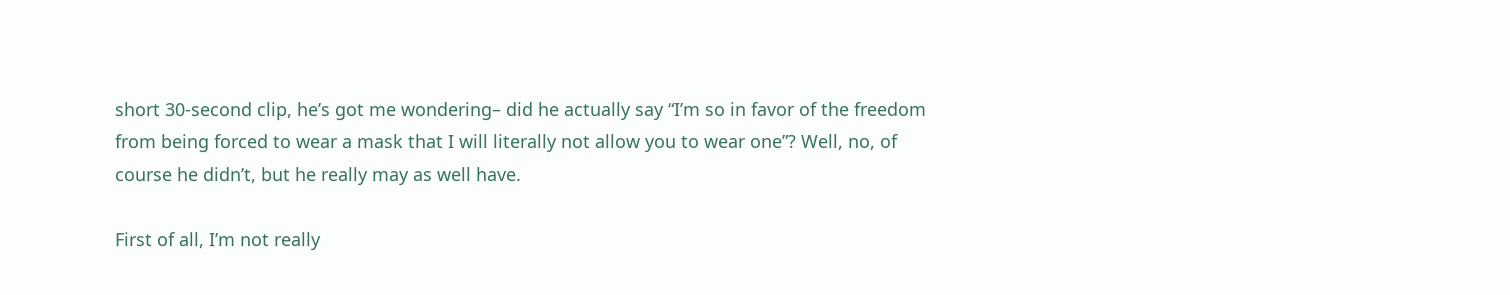short 30-second clip, he’s got me wondering– did he actually say “I’m so in favor of the freedom from being forced to wear a mask that I will literally not allow you to wear one”? Well, no, of course he didn’t, but he really may as well have.

First of all, I’m not really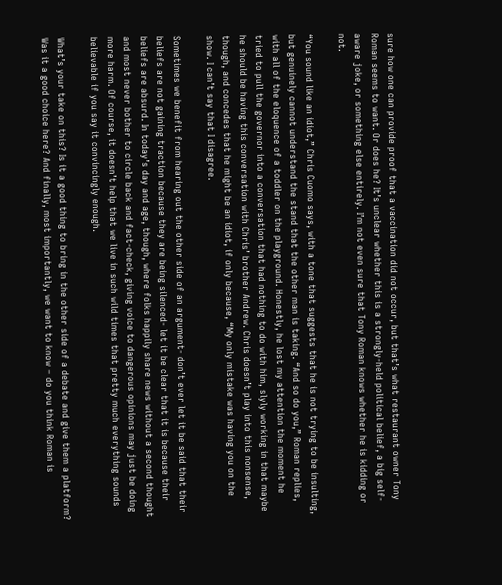sure how one can provide proof that a vaccination did not occur, but that’s what restaurant owner Tony Roman seems to want. Or does he? It’s unclear whether this is a strongly-held political belief, a big self-aware joke, or something else entirely. I’m not even sure that Tony Roman knows whether he is kidding or not.

“You sound like an idiot,” Chris Cuomo says, with a tone that suggests that he is not trying to be insulting, but genuinely cannot understand the stand that the other man is taking. “And so do you,” Roman replies, with all of the eloquence of a toddler on the playground. Honestly, he lost my attention the moment he tried to pull the governor into a conversation that had nothing to do with him, slyly working in that maybe he should be having this conversation with Chris’ brother Andrew. Chris doesn’t play into this nonsense, though, and concedes that he might be an idiot, if only because, “My only mistake was having you on the show. I can’t say that I disagree.

Sometimes we benefit from hearing out the other side of an argument- don’t ever let it be said that their beliefs are not gaining traction because they are being silenced- let it be clear that it is because their beliefs are absurd. In today’s day and age, though, where folks happily share news without a second thought and most never bother to circle back and fact-check, giving voice to dangerous opinions may just be doing more harm. Of course, it doesn’t help that we live in such wild times that pretty much everything sounds believable if you say it convincingly enough.

What’s your take on this? Is it a good thing to bring in the other side of a debate and give them a platform? Was it a good choice here? And finally, most importantly, we want to know – do you think Roman is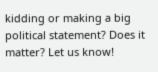kidding or making a big political statement? Does it matter? Let us know!